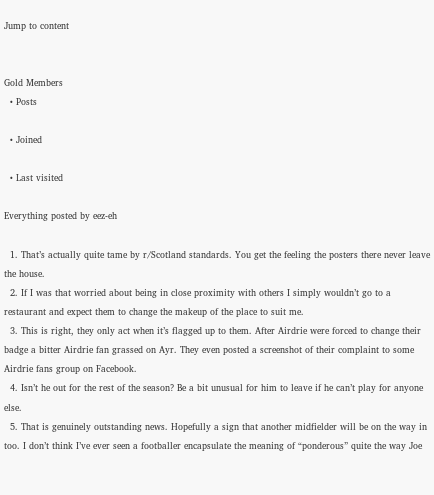Jump to content


Gold Members
  • Posts

  • Joined

  • Last visited

Everything posted by eez-eh

  1. That’s actually quite tame by r/Scotland standards. You get the feeling the posters there never leave the house.
  2. If I was that worried about being in close proximity with others I simply wouldn’t go to a restaurant and expect them to change the makeup of the place to suit me.
  3. This is right, they only act when it’s flagged up to them. After Airdrie were forced to change their badge a bitter Airdrie fan grassed on Ayr. They even posted a screenshot of their complaint to some Airdrie fans group on Facebook.
  4. Isn’t he out for the rest of the season? Be a bit unusual for him to leave if he can’t play for anyone else.
  5. That is genuinely outstanding news. Hopefully a sign that another midfielder will be on the way in too. I don’t think I’ve ever seen a footballer encapsulate the meaning of “ponderous” quite the way Joe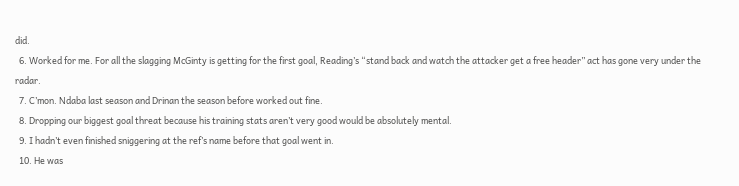did.
  6. Worked for me. For all the slagging McGinty is getting for the first goal, Reading’s “stand back and watch the attacker get a free header” act has gone very under the radar.
  7. C’mon. Ndaba last season and Drinan the season before worked out fine.
  8. Dropping our biggest goal threat because his training stats aren’t very good would be absolutely mental.
  9. I hadn’t even finished sniggering at the ref’s name before that goal went in.
  10. He was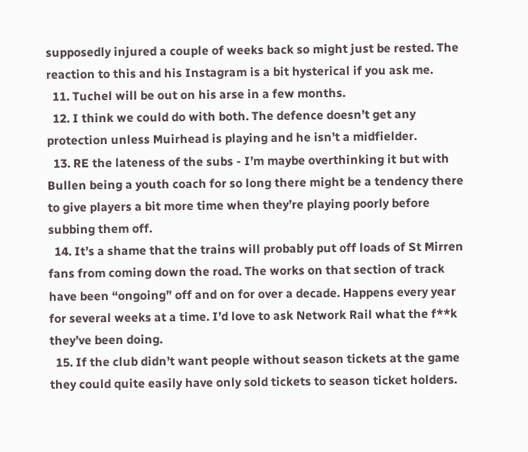supposedly injured a couple of weeks back so might just be rested. The reaction to this and his Instagram is a bit hysterical if you ask me.
  11. Tuchel will be out on his arse in a few months.
  12. I think we could do with both. The defence doesn’t get any protection unless Muirhead is playing and he isn’t a midfielder.
  13. RE the lateness of the subs - I’m maybe overthinking it but with Bullen being a youth coach for so long there might be a tendency there to give players a bit more time when they’re playing poorly before subbing them off.
  14. It’s a shame that the trains will probably put off loads of St Mirren fans from coming down the road. The works on that section of track have been “ongoing” off and on for over a decade. Happens every year for several weeks at a time. I’d love to ask Network Rail what the f**k they’ve been doing.
  15. If the club didn’t want people without season tickets at the game they could quite easily have only sold tickets to season ticket holders.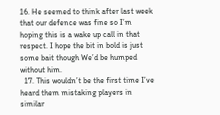16. He seemed to think after last week that our defence was fine so I’m hoping this is a wake up call in that respect. I hope the bit in bold is just some bait though We’d be humped without him.
  17. This wouldn’t be the first time I’ve heard them mistaking players in similar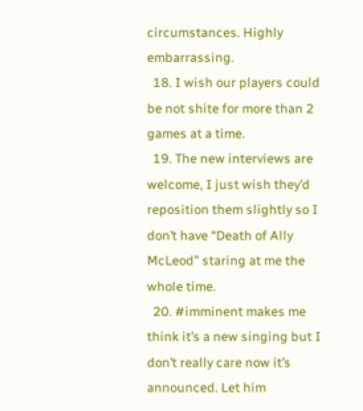circumstances. Highly embarrassing.
  18. I wish our players could be not shite for more than 2 games at a time.
  19. The new interviews are welcome, I just wish they’d reposition them slightly so I don’t have “Death of Ally McLeod” staring at me the whole time.
  20. #imminent makes me think it’s a new singing but I don’t really care now it’s announced. Let him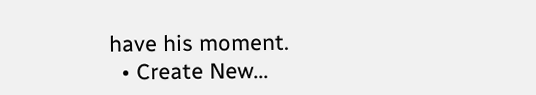have his moment.
  • Create New...